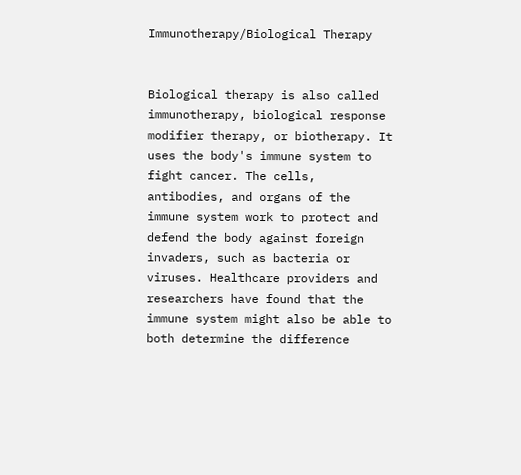Immunotherapy/Biological Therapy


Biological therapy is also called immunotherapy, biological response modifier therapy, or biotherapy. It uses the body's immune system to fight cancer. The cells, antibodies, and organs of the immune system work to protect and defend the body against foreign invaders, such as bacteria or viruses. Healthcare providers and researchers have found that the immune system might also be able to both determine the difference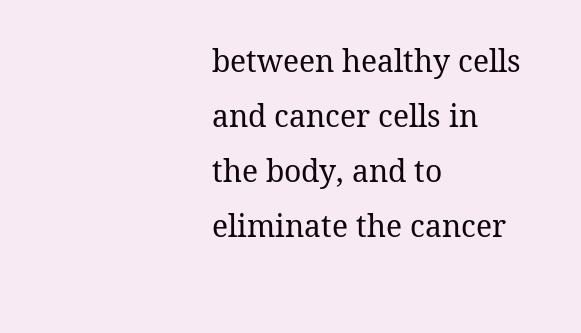between healthy cells and cancer cells in the body, and to eliminate the cancer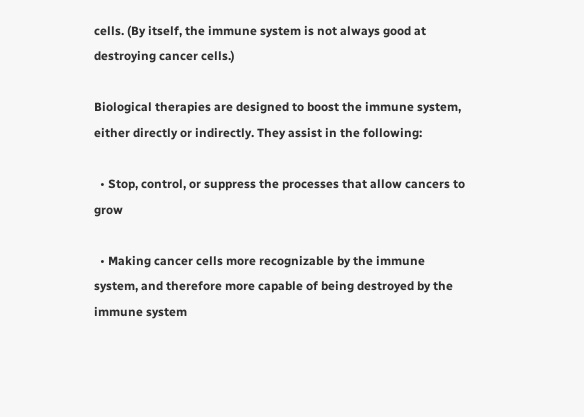cells. (By itself, the immune system is not always good at destroying cancer cells.)

Biological therapies are designed to boost the immune system, either directly or indirectly. They assist in the following:

  • Stop, control, or suppress the processes that allow cancers to grow

  • Making cancer cells more recognizable by the immune system, and therefore more capable of being destroyed by the immune system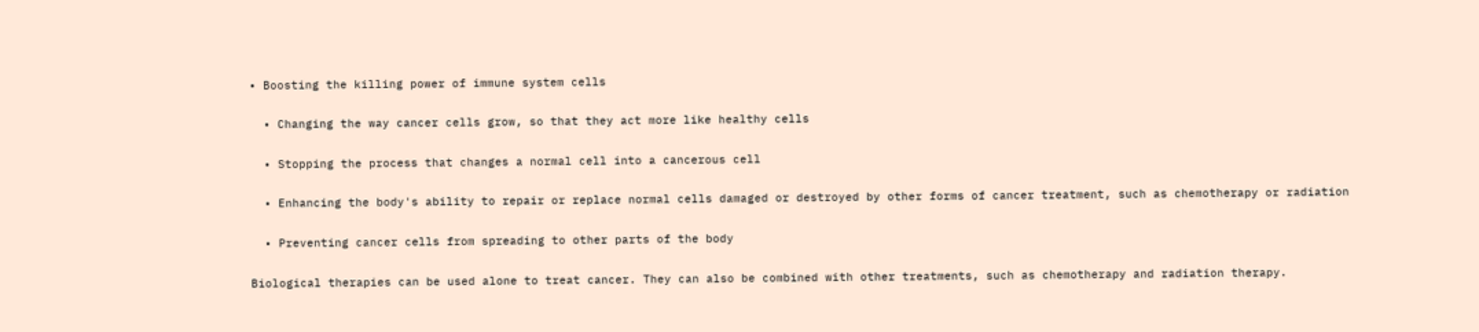• Boosting the killing power of immune system cells

  • Changing the way cancer cells grow, so that they act more like healthy cells

  • Stopping the process that changes a normal cell into a cancerous cell

  • Enhancing the body's ability to repair or replace normal cells damaged or destroyed by other forms of cancer treatment, such as chemotherapy or radiation

  • Preventing cancer cells from spreading to other parts of the body

Biological therapies can be used alone to treat cancer. They can also be combined with other treatments, such as chemotherapy and radiation therapy.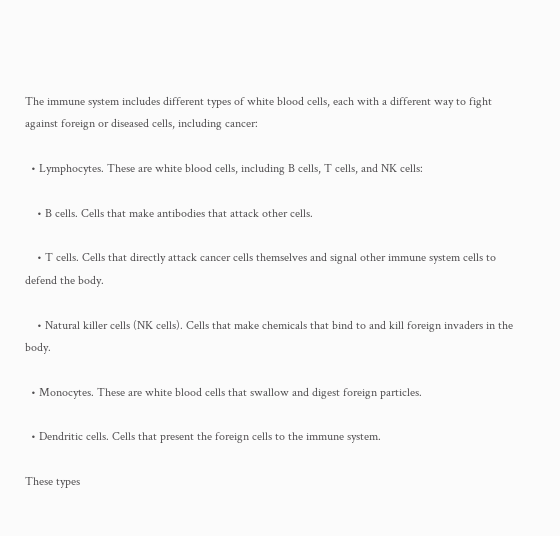The immune system includes different types of white blood cells, each with a different way to fight against foreign or diseased cells, including cancer:

  • Lymphocytes. These are white blood cells, including B cells, T cells, and NK cells:

    • B cells. Cells that make antibodies that attack other cells.

    • T cells. Cells that directly attack cancer cells themselves and signal other immune system cells to defend the body.

    • Natural killer cells (NK cells). Cells that make chemicals that bind to and kill foreign invaders in the body.

  • Monocytes. These are white blood cells that swallow and digest foreign particles.

  • Dendritic cells. Cells that present the foreign cells to the immune system.

These types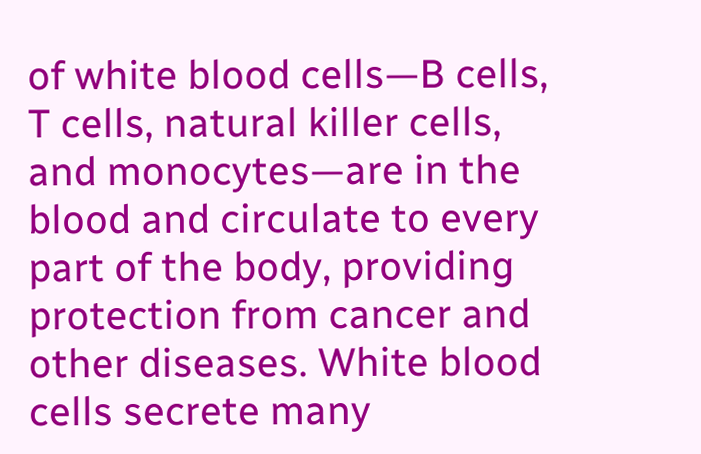of white blood cells—B cells, T cells, natural killer cells, and monocytes—are in the blood and circulate to every part of the body, providing protection from cancer and other diseases. White blood cells secrete many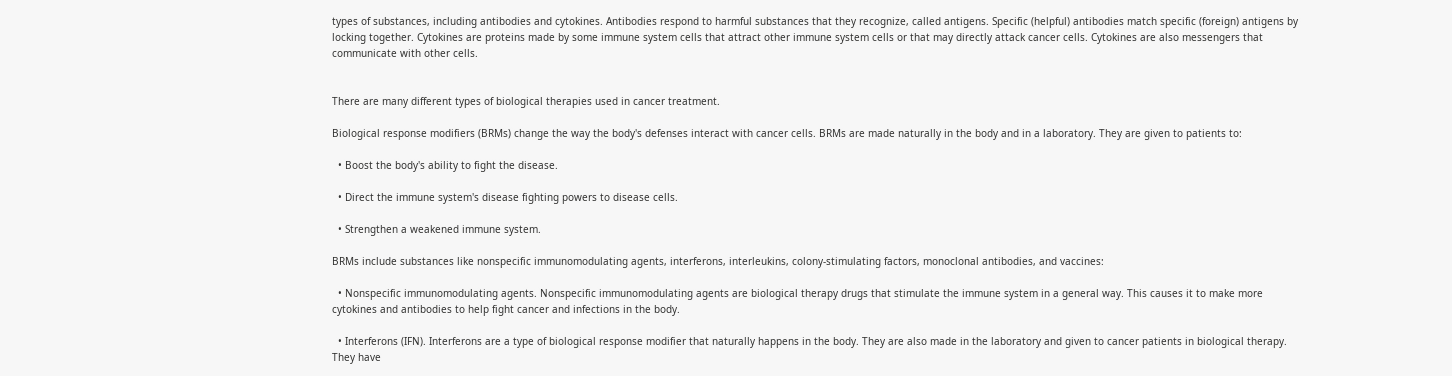types of substances, including antibodies and cytokines. Antibodies respond to harmful substances that they recognize, called antigens. Specific (helpful) antibodies match specific (foreign) antigens by locking together. Cytokines are proteins made by some immune system cells that attract other immune system cells or that may directly attack cancer cells. Cytokines are also messengers that communicate with other cells.


There are many different types of biological therapies used in cancer treatment.

Biological response modifiers (BRMs) change the way the body's defenses interact with cancer cells. BRMs are made naturally in the body and in a laboratory. They are given to patients to:

  • Boost the body's ability to fight the disease.

  • Direct the immune system's disease fighting powers to disease cells.

  • Strengthen a weakened immune system.

BRMs include substances like nonspecific immunomodulating agents, interferons, interleukins, colony-stimulating factors, monoclonal antibodies, and vaccines:

  • Nonspecific immunomodulating agents. Nonspecific immunomodulating agents are biological therapy drugs that stimulate the immune system in a general way. This causes it to make more cytokines and antibodies to help fight cancer and infections in the body.

  • Interferons (IFN). Interferons are a type of biological response modifier that naturally happens in the body. They are also made in the laboratory and given to cancer patients in biological therapy. They have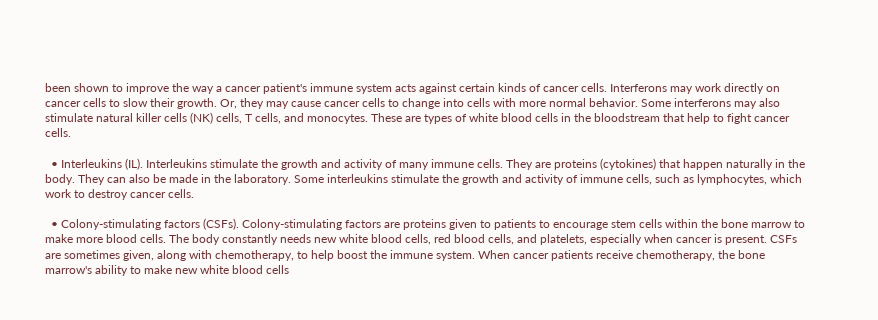been shown to improve the way a cancer patient's immune system acts against certain kinds of cancer cells. Interferons may work directly on cancer cells to slow their growth. Or, they may cause cancer cells to change into cells with more normal behavior. Some interferons may also stimulate natural killer cells (NK) cells, T cells, and monocytes. These are types of white blood cells in the bloodstream that help to fight cancer cells.

  • Interleukins (IL). Interleukins stimulate the growth and activity of many immune cells. They are proteins (cytokines) that happen naturally in the body. They can also be made in the laboratory. Some interleukins stimulate the growth and activity of immune cells, such as lymphocytes, which work to destroy cancer cells.

  • Colony-stimulating factors (CSFs). Colony-stimulating factors are proteins given to patients to encourage stem cells within the bone marrow to make more blood cells. The body constantly needs new white blood cells, red blood cells, and platelets, especially when cancer is present. CSFs are sometimes given, along with chemotherapy, to help boost the immune system. When cancer patients receive chemotherapy, the bone marrow's ability to make new white blood cells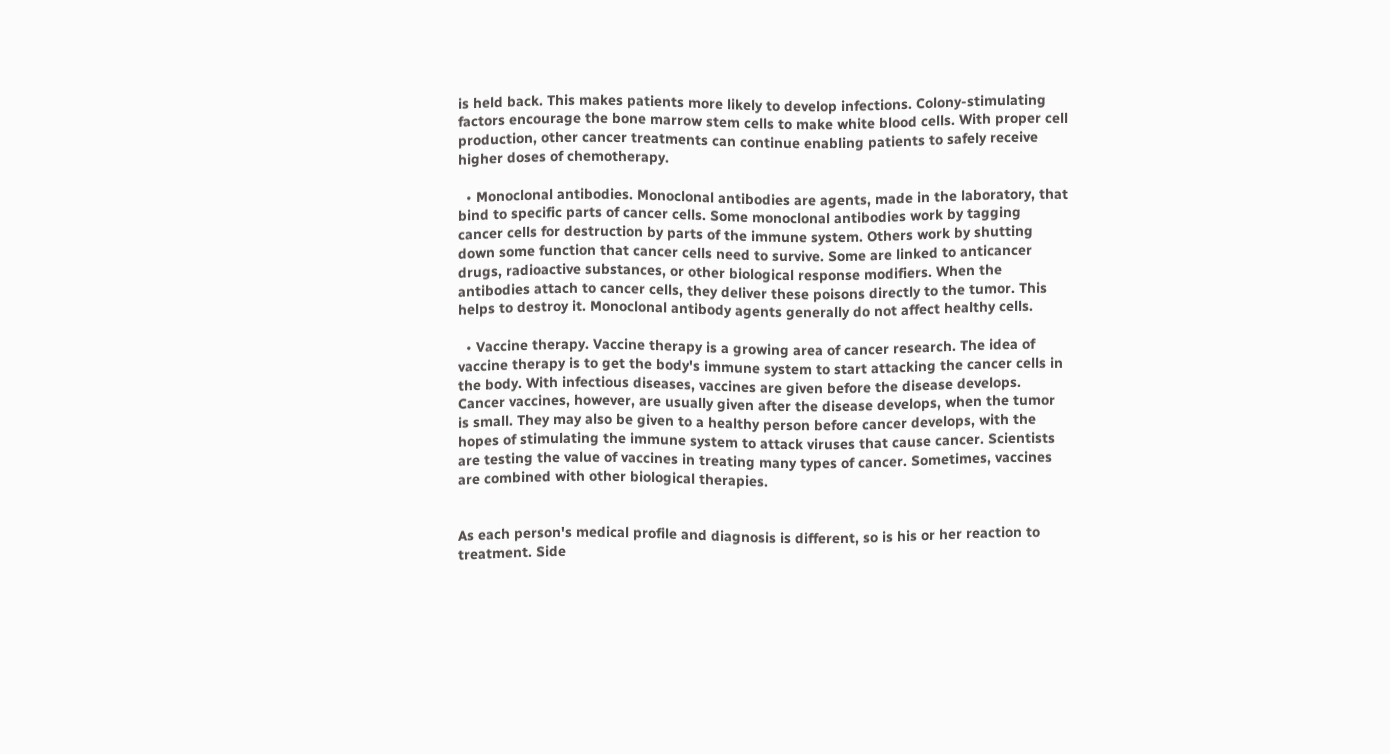is held back. This makes patients more likely to develop infections. Colony-stimulating factors encourage the bone marrow stem cells to make white blood cells. With proper cell production, other cancer treatments can continue enabling patients to safely receive higher doses of chemotherapy.

  • Monoclonal antibodies. Monoclonal antibodies are agents, made in the laboratory, that bind to specific parts of cancer cells. Some monoclonal antibodies work by tagging cancer cells for destruction by parts of the immune system. Others work by shutting down some function that cancer cells need to survive. Some are linked to anticancer drugs, radioactive substances, or other biological response modifiers. When the antibodies attach to cancer cells, they deliver these poisons directly to the tumor. This helps to destroy it. Monoclonal antibody agents generally do not affect healthy cells.

  • Vaccine therapy. Vaccine therapy is a growing area of cancer research. The idea of vaccine therapy is to get the body's immune system to start attacking the cancer cells in the body. With infectious diseases, vaccines are given before the disease develops. Cancer vaccines, however, are usually given after the disease develops, when the tumor is small. They may also be given to a healthy person before cancer develops, with the hopes of stimulating the immune system to attack viruses that cause cancer. Scientists are testing the value of vaccines in treating many types of cancer. Sometimes, vaccines are combined with other biological therapies.


As each person's medical profile and diagnosis is different, so is his or her reaction to treatment. Side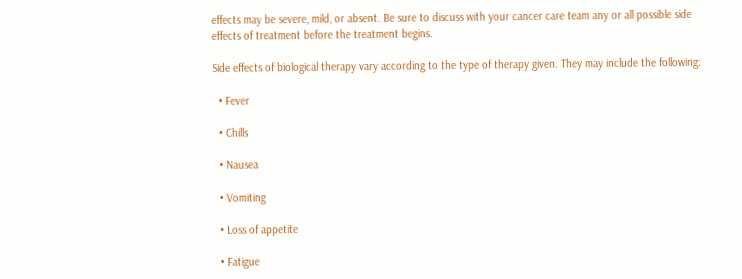effects may be severe, mild, or absent. Be sure to discuss with your cancer care team any or all possible side effects of treatment before the treatment begins.

Side effects of biological therapy vary according to the type of therapy given. They may include the following:

  • Fever

  • Chills

  • Nausea

  • Vomiting

  • Loss of appetite

  • Fatigue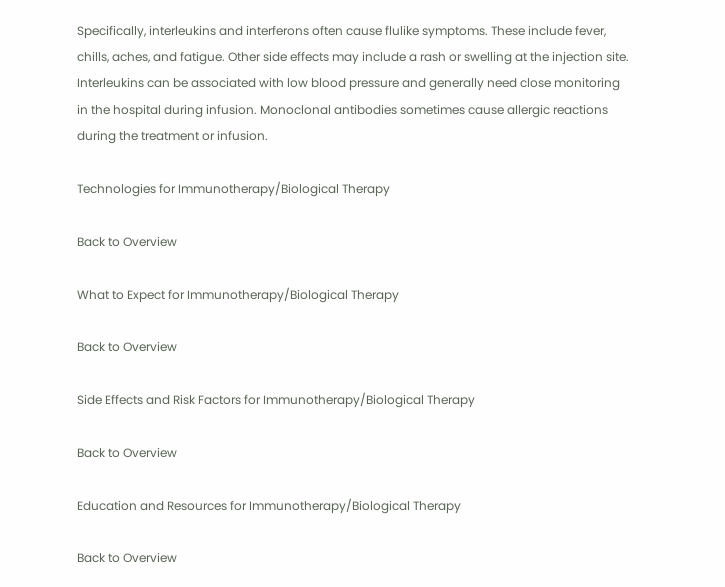Specifically, interleukins and interferons often cause flulike symptoms. These include fever, chills, aches, and fatigue. Other side effects may include a rash or swelling at the injection site. Interleukins can be associated with low blood pressure and generally need close monitoring in the hospital during infusion. Monoclonal antibodies sometimes cause allergic reactions during the treatment or infusion.

Technologies for Immunotherapy/Biological Therapy

Back to Overview

What to Expect for Immunotherapy/Biological Therapy

Back to Overview

Side Effects and Risk Factors for Immunotherapy/Biological Therapy

Back to Overview

Education and Resources for Immunotherapy/Biological Therapy

Back to Overview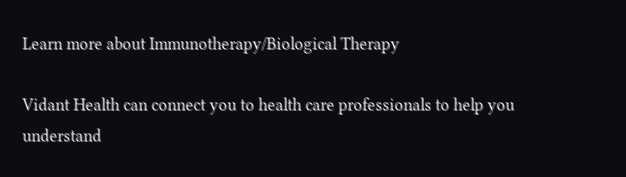Learn more about Immunotherapy/Biological Therapy

Vidant Health can connect you to health care professionals to help you understand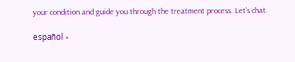your condition and guide you through the treatment process. Let’s chat.

español »